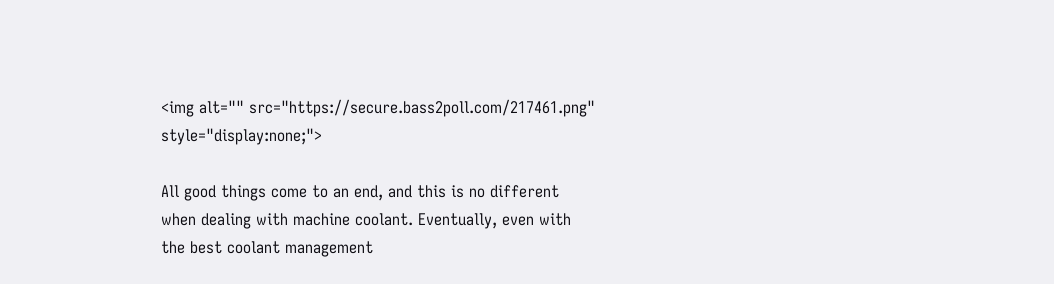<img alt="" src="https://secure.bass2poll.com/217461.png" style="display:none;">

All good things come to an end, and this is no different when dealing with machine coolant. Eventually, even with the best coolant management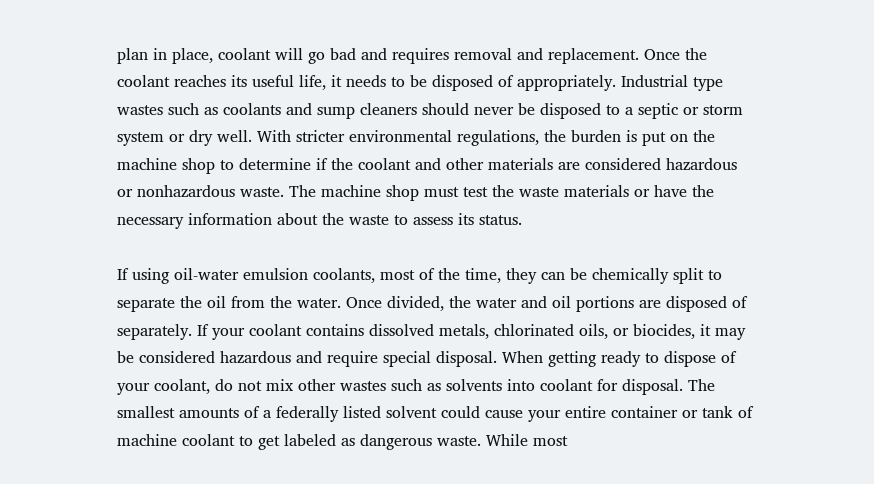plan in place, coolant will go bad and requires removal and replacement. Once the coolant reaches its useful life, it needs to be disposed of appropriately. Industrial type wastes such as coolants and sump cleaners should never be disposed to a septic or storm system or dry well. With stricter environmental regulations, the burden is put on the machine shop to determine if the coolant and other materials are considered hazardous or nonhazardous waste. The machine shop must test the waste materials or have the necessary information about the waste to assess its status.

If using oil-water emulsion coolants, most of the time, they can be chemically split to separate the oil from the water. Once divided, the water and oil portions are disposed of separately. If your coolant contains dissolved metals, chlorinated oils, or biocides, it may be considered hazardous and require special disposal. When getting ready to dispose of your coolant, do not mix other wastes such as solvents into coolant for disposal. The smallest amounts of a federally listed solvent could cause your entire container or tank of machine coolant to get labeled as dangerous waste. While most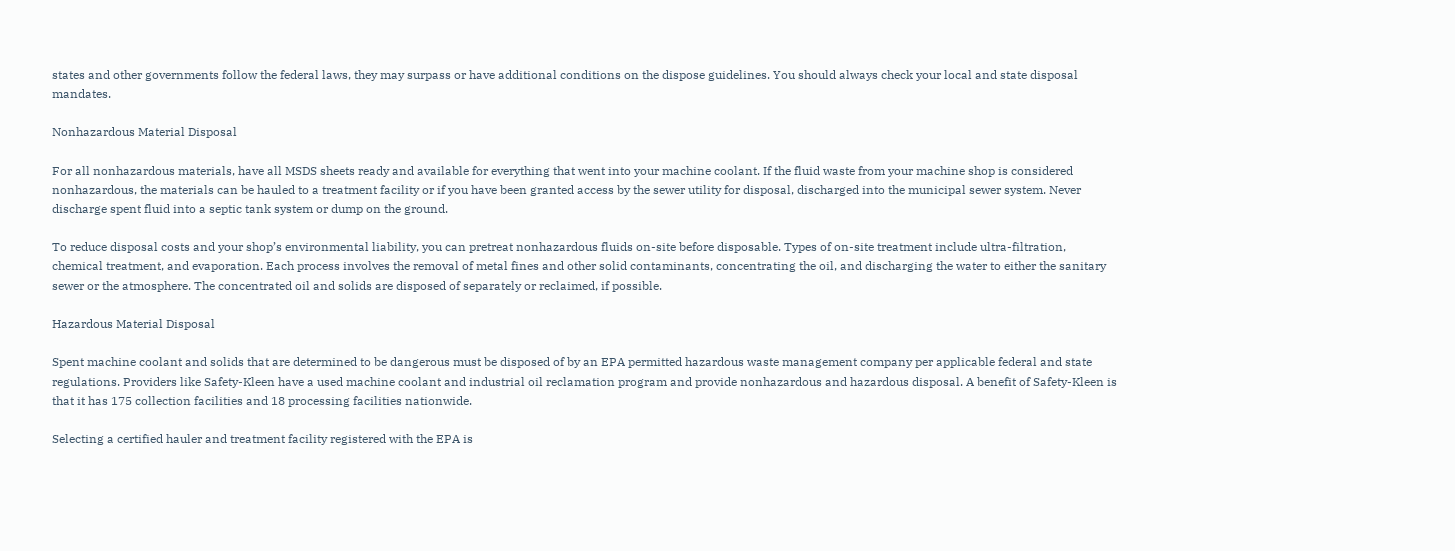states and other governments follow the federal laws, they may surpass or have additional conditions on the dispose guidelines. You should always check your local and state disposal mandates.

Nonhazardous Material Disposal

For all nonhazardous materials, have all MSDS sheets ready and available for everything that went into your machine coolant. If the fluid waste from your machine shop is considered nonhazardous, the materials can be hauled to a treatment facility or if you have been granted access by the sewer utility for disposal, discharged into the municipal sewer system. Never discharge spent fluid into a septic tank system or dump on the ground.

To reduce disposal costs and your shop’s environmental liability, you can pretreat nonhazardous fluids on-site before disposable. Types of on-site treatment include ultra-filtration, chemical treatment, and evaporation. Each process involves the removal of metal fines and other solid contaminants, concentrating the oil, and discharging the water to either the sanitary sewer or the atmosphere. The concentrated oil and solids are disposed of separately or reclaimed, if possible.

Hazardous Material Disposal

Spent machine coolant and solids that are determined to be dangerous must be disposed of by an EPA permitted hazardous waste management company per applicable federal and state regulations. Providers like Safety-Kleen have a used machine coolant and industrial oil reclamation program and provide nonhazardous and hazardous disposal. A benefit of Safety-Kleen is that it has 175 collection facilities and 18 processing facilities nationwide.

Selecting a certified hauler and treatment facility registered with the EPA is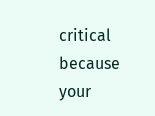critical because your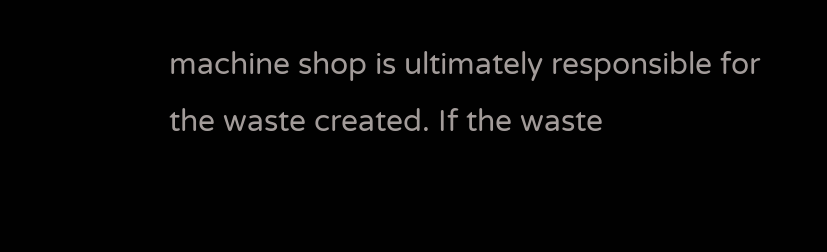machine shop is ultimately responsible for the waste created. If the waste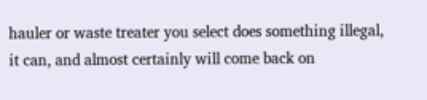hauler or waste treater you select does something illegal, it can, and almost certainly will come back on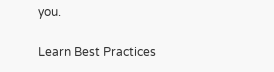you.

Learn Best Practices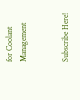for Coolant Management


Subscribe Here!